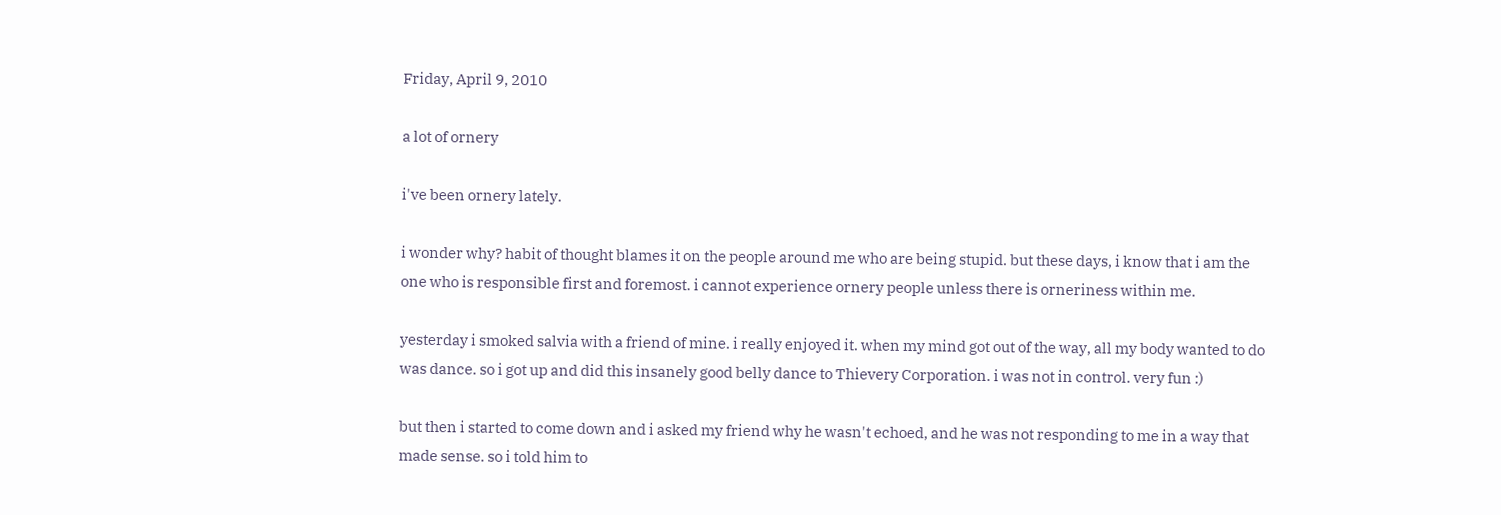Friday, April 9, 2010

a lot of ornery

i've been ornery lately.

i wonder why? habit of thought blames it on the people around me who are being stupid. but these days, i know that i am the one who is responsible first and foremost. i cannot experience ornery people unless there is orneriness within me.

yesterday i smoked salvia with a friend of mine. i really enjoyed it. when my mind got out of the way, all my body wanted to do was dance. so i got up and did this insanely good belly dance to Thievery Corporation. i was not in control. very fun :)

but then i started to come down and i asked my friend why he wasn't echoed, and he was not responding to me in a way that made sense. so i told him to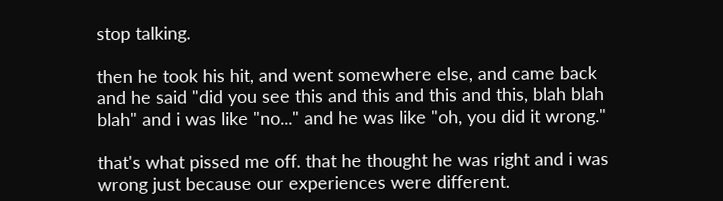stop talking.

then he took his hit, and went somewhere else, and came back and he said "did you see this and this and this and this, blah blah blah" and i was like "no..." and he was like "oh, you did it wrong."

that's what pissed me off. that he thought he was right and i was wrong just because our experiences were different.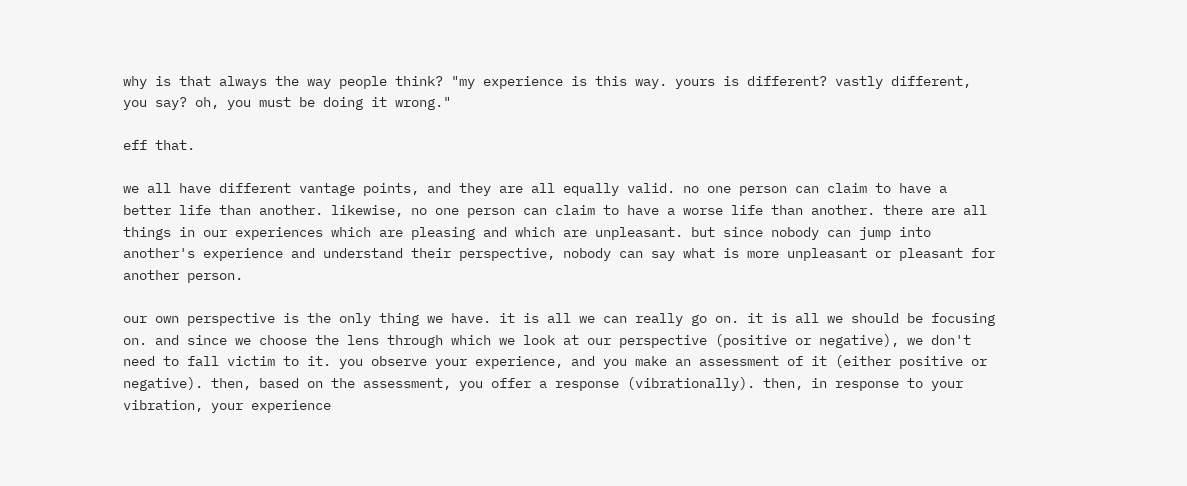why is that always the way people think? "my experience is this way. yours is different? vastly different, you say? oh, you must be doing it wrong."

eff that.

we all have different vantage points, and they are all equally valid. no one person can claim to have a better life than another. likewise, no one person can claim to have a worse life than another. there are all things in our experiences which are pleasing and which are unpleasant. but since nobody can jump into another's experience and understand their perspective, nobody can say what is more unpleasant or pleasant for another person.

our own perspective is the only thing we have. it is all we can really go on. it is all we should be focusing on. and since we choose the lens through which we look at our perspective (positive or negative), we don't need to fall victim to it. you observe your experience, and you make an assessment of it (either positive or negative). then, based on the assessment, you offer a response (vibrationally). then, in response to your vibration, your experience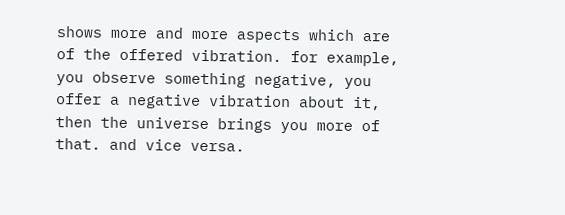shows more and more aspects which are of the offered vibration. for example, you observe something negative, you offer a negative vibration about it, then the universe brings you more of that. and vice versa.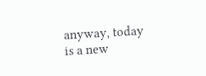anyway, today is a new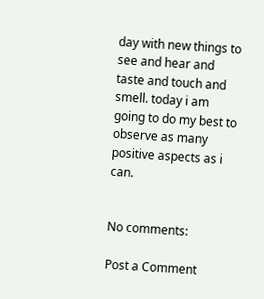day with new things to see and hear and taste and touch and smell. today i am going to do my best to observe as many positive aspects as i can.


No comments:

Post a Comment